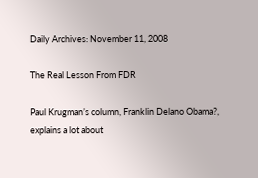Daily Archives: November 11, 2008

The Real Lesson From FDR

Paul Krugman’s column, Franklin Delano Obama?, explains a lot about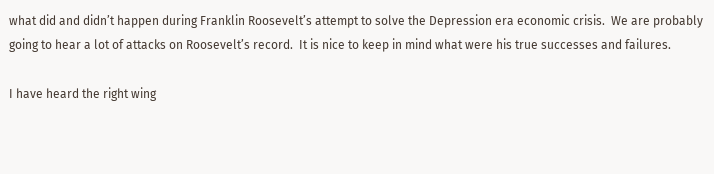what did and didn’t happen during Franklin Roosevelt’s attempt to solve the Depression era economic crisis.  We are probably going to hear a lot of attacks on Roosevelt’s record.  It is nice to keep in mind what were his true successes and failures.

I have heard the right wing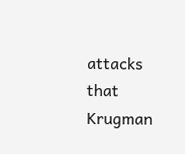attacks that Krugman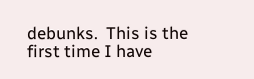debunks.  This is the first time I have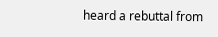heard a rebuttal from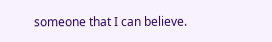someone that I can believe.